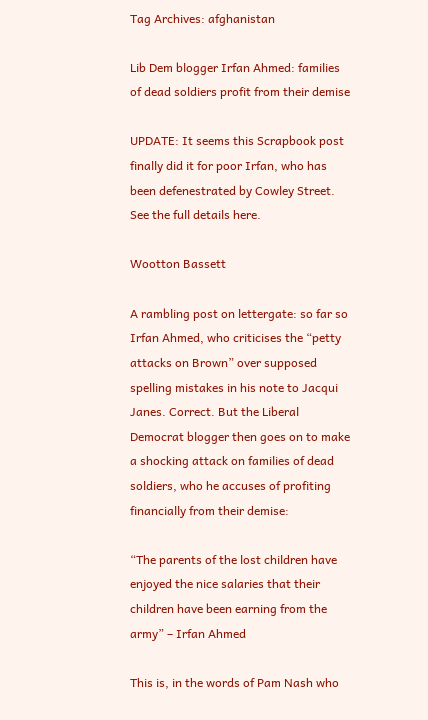Tag Archives: afghanistan

Lib Dem blogger Irfan Ahmed: families of dead soldiers profit from their demise

UPDATE: It seems this Scrapbook post finally did it for poor Irfan, who has been defenestrated by Cowley Street. See the full details here.

Wootton Bassett

A rambling post on lettergate: so far so Irfan Ahmed, who criticises the “petty attacks on Brown” over supposed spelling mistakes in his note to Jacqui Janes. Correct. But the Liberal Democrat blogger then goes on to make a shocking attack on families of dead soldiers, who he accuses of profiting financially from their demise:

“The parents of the lost children have enjoyed the nice salaries that their children have been earning from the army” – Irfan Ahmed

This is, in the words of Pam Nash who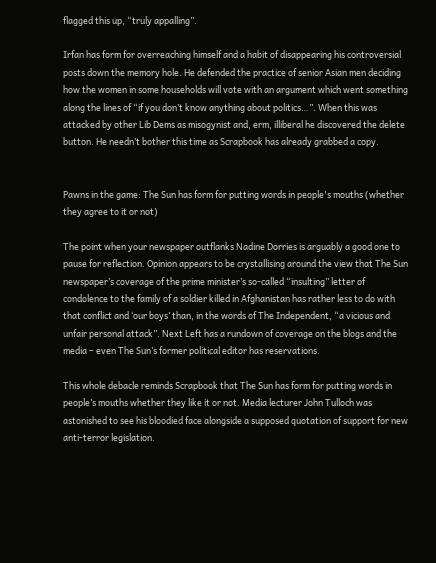flagged this up, “truly appalling”.

Irfan has form for overreaching himself and a habit of disappearing his controversial posts down the memory hole. He defended the practice of senior Asian men deciding how the women in some households will vote with an argument which went something along the lines of “if you don’t know anything about politics…”. When this was attacked by other Lib Dems as misogynist and, erm, illiberal he discovered the delete button. He needn’t bother this time as Scrapbook has already grabbed a copy.


Pawns in the game: The Sun has form for putting words in people's mouths (whether they agree to it or not)

The point when your newspaper outflanks Nadine Dorries is arguably a good one to pause for reflection. Opinion appears to be crystallising around the view that The Sun newspaper’s coverage of the prime minister’s so-called “insulting” letter of condolence to the family of a soldier killed in Afghanistan has rather less to do with that conflict and ‘our boys’ than, in the words of The Independent, “a vicious and unfair personal attack”. Next Left has a rundown of coverage on the blogs and the media – even The Sun’s former political editor has reservations.

This whole debacle reminds Scrapbook that The Sun has form for putting words in people’s mouths whether they like it or not. Media lecturer John Tulloch was astonished to see his bloodied face alongside a supposed quotation of support for new anti-terror legislation.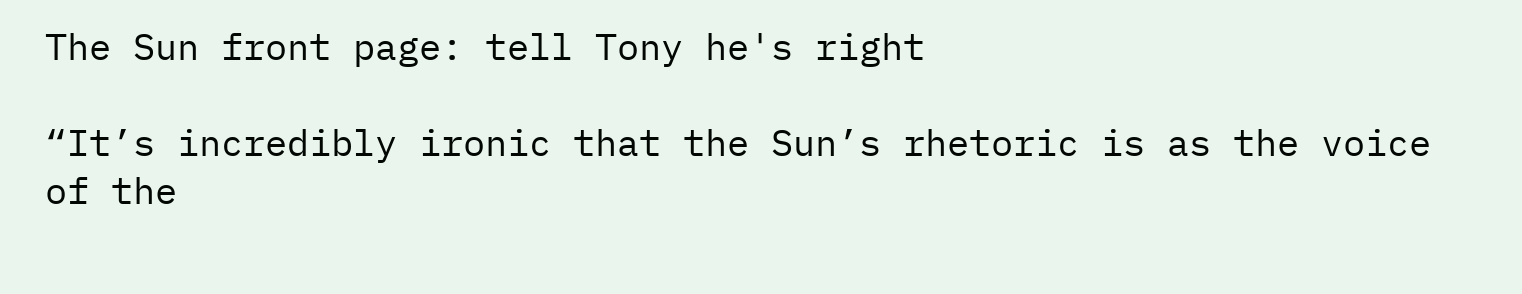The Sun front page: tell Tony he's right

“It’s incredibly ironic that the Sun’s rhetoric is as the voice of the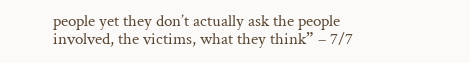people yet they don’t actually ask the people involved, the victims, what they think” – 7/7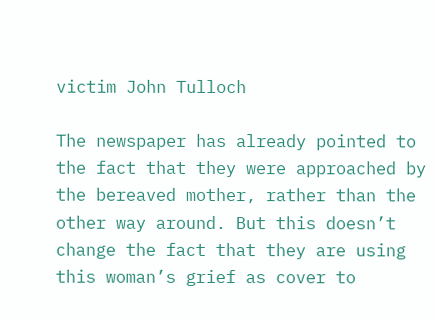victim John Tulloch

The newspaper has already pointed to the fact that they were approached by the bereaved mother, rather than the other way around. But this doesn’t change the fact that they are using this woman’s grief as cover to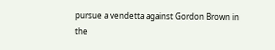pursue a vendetta against Gordon Brown in the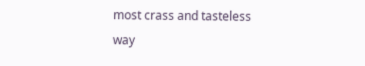most crass and tasteless way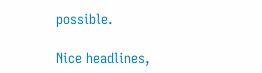possible.

Nice headlines,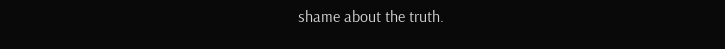shame about the truth.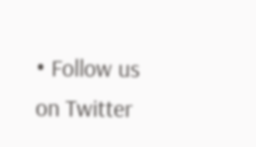• Follow us on Twitter